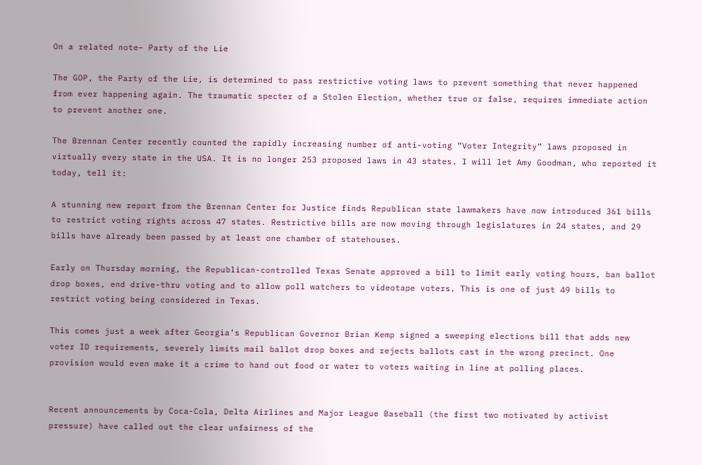On a related note– Party of the Lie

The GOP, the Party of the Lie, is determined to pass restrictive voting laws to prevent something that never happened from ever happening again. The traumatic specter of a Stolen Election, whether true or false, requires immediate action to prevent another one.

The Brennan Center recently counted the rapidly increasing number of anti-voting “Voter Integrity” laws proposed in virtually every state in the USA. It is no longer 253 proposed laws in 43 states. I will let Amy Goodman, who reported it today, tell it:

A stunning new report from the Brennan Center for Justice finds Republican state lawmakers have now introduced 361 bills to restrict voting rights across 47 states. Restrictive bills are now moving through legislatures in 24 states, and 29 bills have already been passed by at least one chamber of statehouses.

Early on Thursday morning, the Republican-controlled Texas Senate approved a bill to limit early voting hours, ban ballot drop boxes, end drive-thru voting and to allow poll watchers to videotape voters. This is one of just 49 bills to restrict voting being considered in Texas.

This comes just a week after Georgia’s Republican Governor Brian Kemp signed a sweeping elections bill that adds new voter ID requirements, severely limits mail ballot drop boxes and rejects ballots cast in the wrong precinct. One provision would even make it a crime to hand out food or water to voters waiting in line at polling places.


Recent announcements by Coca-Cola, Delta Airlines and Major League Baseball (the first two motivated by activist pressure) have called out the clear unfairness of the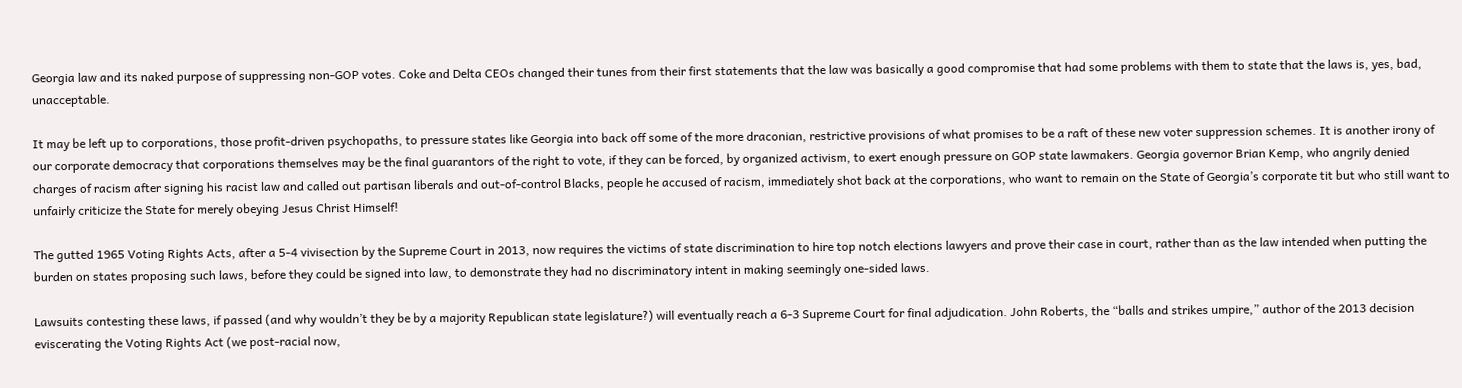Georgia law and its naked purpose of suppressing non-GOP votes. Coke and Delta CEOs changed their tunes from their first statements that the law was basically a good compromise that had some problems with them to state that the laws is, yes, bad, unacceptable.

It may be left up to corporations, those profit-driven psychopaths, to pressure states like Georgia into back off some of the more draconian, restrictive provisions of what promises to be a raft of these new voter suppression schemes. It is another irony of our corporate democracy that corporations themselves may be the final guarantors of the right to vote, if they can be forced, by organized activism, to exert enough pressure on GOP state lawmakers. Georgia governor Brian Kemp, who angrily denied charges of racism after signing his racist law and called out partisan liberals and out-of-control Blacks, people he accused of racism, immediately shot back at the corporations, who want to remain on the State of Georgia’s corporate tit but who still want to unfairly criticize the State for merely obeying Jesus Christ Himself!

The gutted 1965 Voting Rights Acts, after a 5-4 vivisection by the Supreme Court in 2013, now requires the victims of state discrimination to hire top notch elections lawyers and prove their case in court, rather than as the law intended when putting the burden on states proposing such laws, before they could be signed into law, to demonstrate they had no discriminatory intent in making seemingly one-sided laws.

Lawsuits contesting these laws, if passed (and why wouldn’t they be by a majority Republican state legislature?) will eventually reach a 6-3 Supreme Court for final adjudication. John Roberts, the “balls and strikes umpire,” author of the 2013 decision eviscerating the Voting Rights Act (we post-racial now,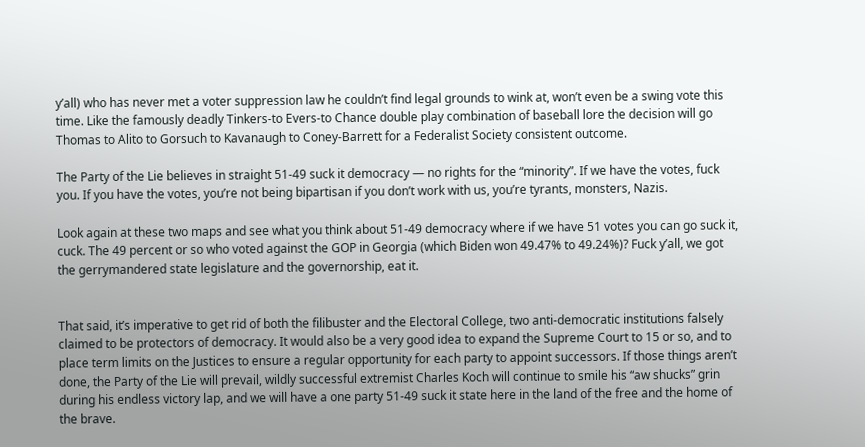y’all) who has never met a voter suppression law he couldn’t find legal grounds to wink at, won’t even be a swing vote this time. Like the famously deadly Tinkers-to Evers-to Chance double play combination of baseball lore the decision will go Thomas to Alito to Gorsuch to Kavanaugh to Coney-Barrett for a Federalist Society consistent outcome.

The Party of the Lie believes in straight 51-49 suck it democracy — no rights for the “minority”. If we have the votes, fuck you. If you have the votes, you’re not being bipartisan if you don’t work with us, you’re tyrants, monsters, Nazis.

Look again at these two maps and see what you think about 51-49 democracy where if we have 51 votes you can go suck it, cuck. The 49 percent or so who voted against the GOP in Georgia (which Biden won 49.47% to 49.24%)? Fuck y’all, we got the gerrymandered state legislature and the governorship, eat it.


That said, it’s imperative to get rid of both the filibuster and the Electoral College, two anti-democratic institutions falsely claimed to be protectors of democracy. It would also be a very good idea to expand the Supreme Court to 15 or so, and to place term limits on the Justices to ensure a regular opportunity for each party to appoint successors. If those things aren’t done, the Party of the Lie will prevail, wildly successful extremist Charles Koch will continue to smile his “aw shucks” grin during his endless victory lap, and we will have a one party 51-49 suck it state here in the land of the free and the home of the brave.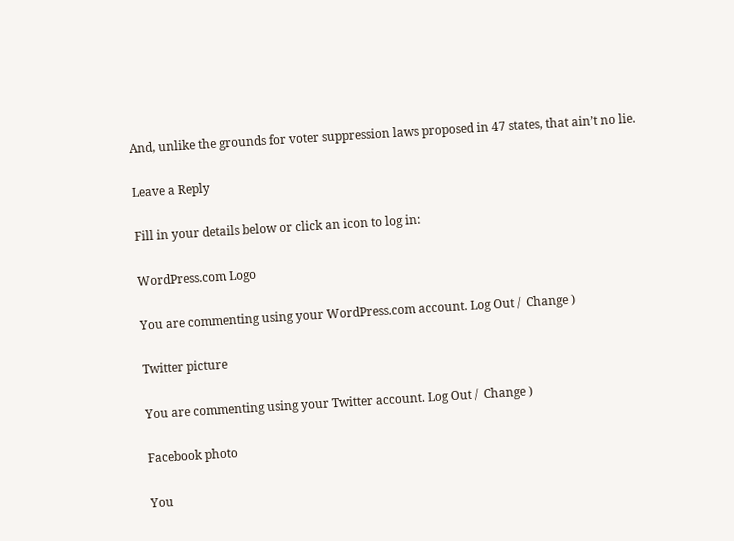And, unlike the grounds for voter suppression laws proposed in 47 states, that ain’t no lie.

Leave a Reply

Fill in your details below or click an icon to log in:

WordPress.com Logo

You are commenting using your WordPress.com account. Log Out /  Change )

Twitter picture

You are commenting using your Twitter account. Log Out /  Change )

Facebook photo

You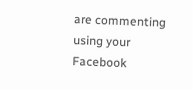are commenting using your Facebook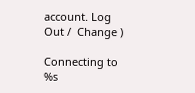account. Log Out /  Change )

Connecting to %s